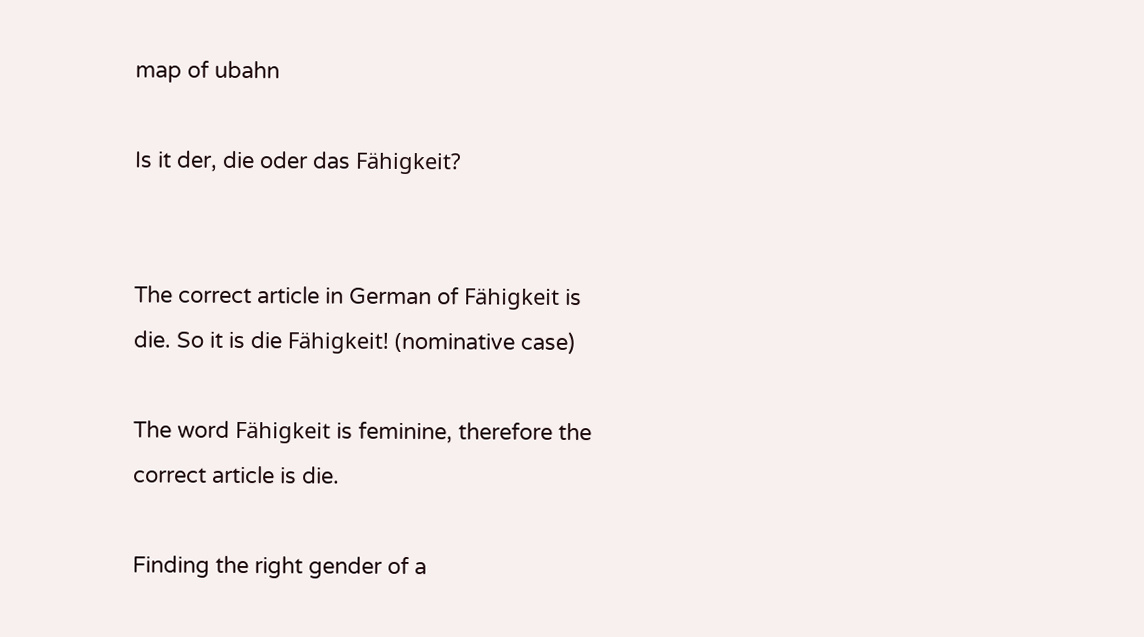map of ubahn

Is it der, die oder das Fähigkeit?


The correct article in German of Fähigkeit is die. So it is die Fähigkeit! (nominative case)

The word Fähigkeit is feminine, therefore the correct article is die.

Finding the right gender of a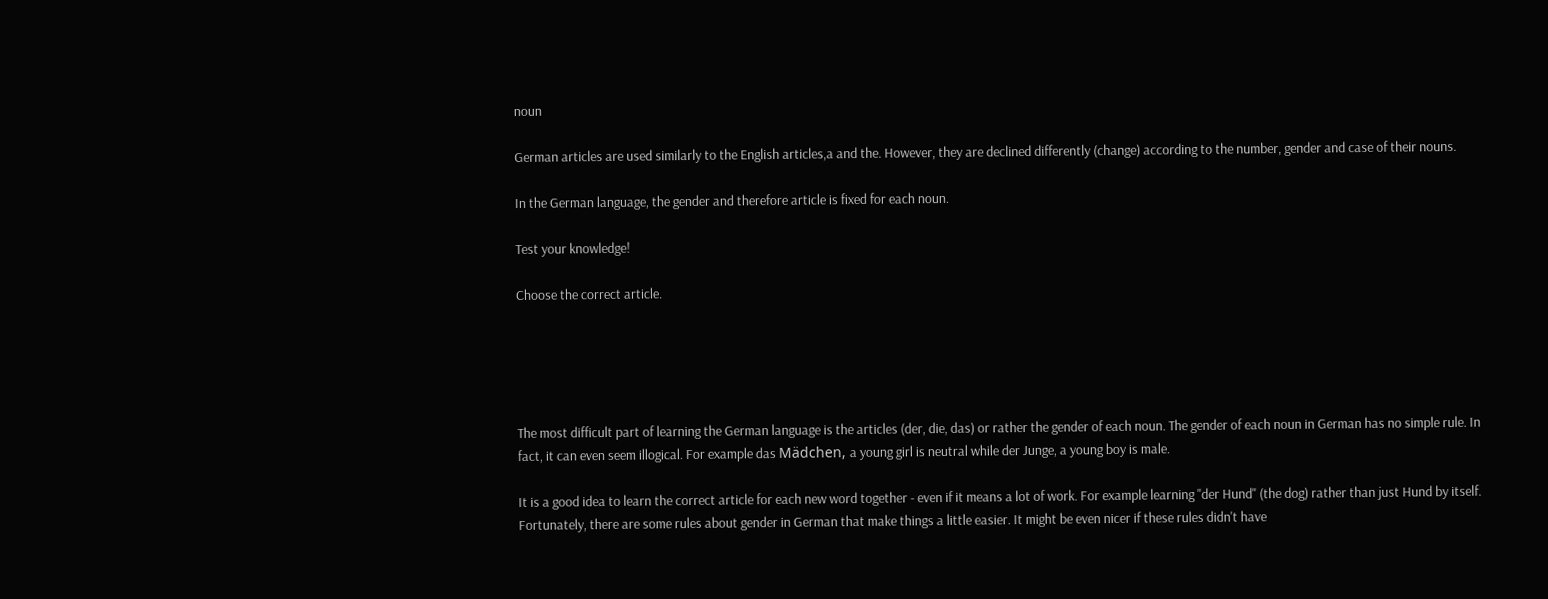noun

German articles are used similarly to the English articles,a and the. However, they are declined differently (change) according to the number, gender and case of their nouns.

In the German language, the gender and therefore article is fixed for each noun.

Test your knowledge!

Choose the correct article.





The most difficult part of learning the German language is the articles (der, die, das) or rather the gender of each noun. The gender of each noun in German has no simple rule. In fact, it can even seem illogical. For example das Mädchen, a young girl is neutral while der Junge, a young boy is male.

It is a good idea to learn the correct article for each new word together - even if it means a lot of work. For example learning "der Hund" (the dog) rather than just Hund by itself. Fortunately, there are some rules about gender in German that make things a little easier. It might be even nicer if these rules didn't have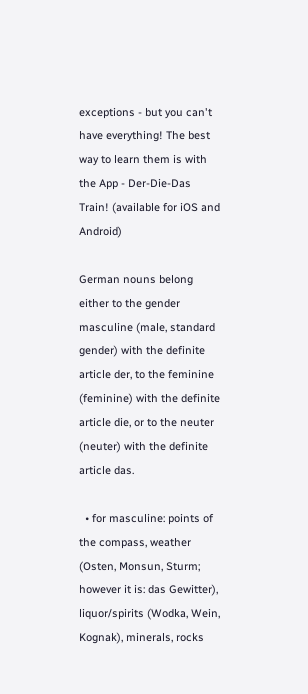exceptions - but you can't have everything! The best way to learn them is with the App - Der-Die-Das Train! (available for iOS and Android)

German nouns belong either to the gender masculine (male, standard gender) with the definite article der, to the feminine (feminine) with the definite article die, or to the neuter (neuter) with the definite article das.

  • for masculine: points of the compass, weather (Osten, Monsun, Sturm; however it is: das Gewitter), liquor/spirits (Wodka, Wein, Kognak), minerals, rocks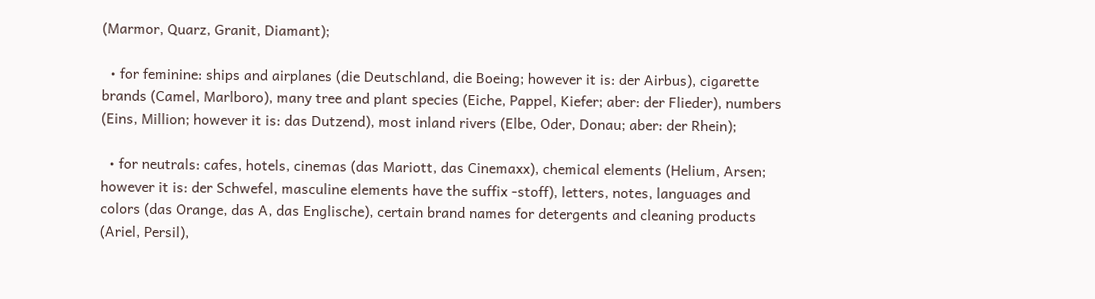(Marmor, Quarz, Granit, Diamant);

  • for feminine: ships and airplanes (die Deutschland, die Boeing; however it is: der Airbus), cigarette brands (Camel, Marlboro), many tree and plant species (Eiche, Pappel, Kiefer; aber: der Flieder), numbers (Eins, Million; however it is: das Dutzend), most inland rivers (Elbe, Oder, Donau; aber: der Rhein);

  • for neutrals: cafes, hotels, cinemas (das Mariott, das Cinemaxx), chemical elements (Helium, Arsen; however it is: der Schwefel, masculine elements have the suffix -stoff), letters, notes, languages and colors (das Orange, das A, das Englische), certain brand names for detergents and cleaning products (Ariel, Persil),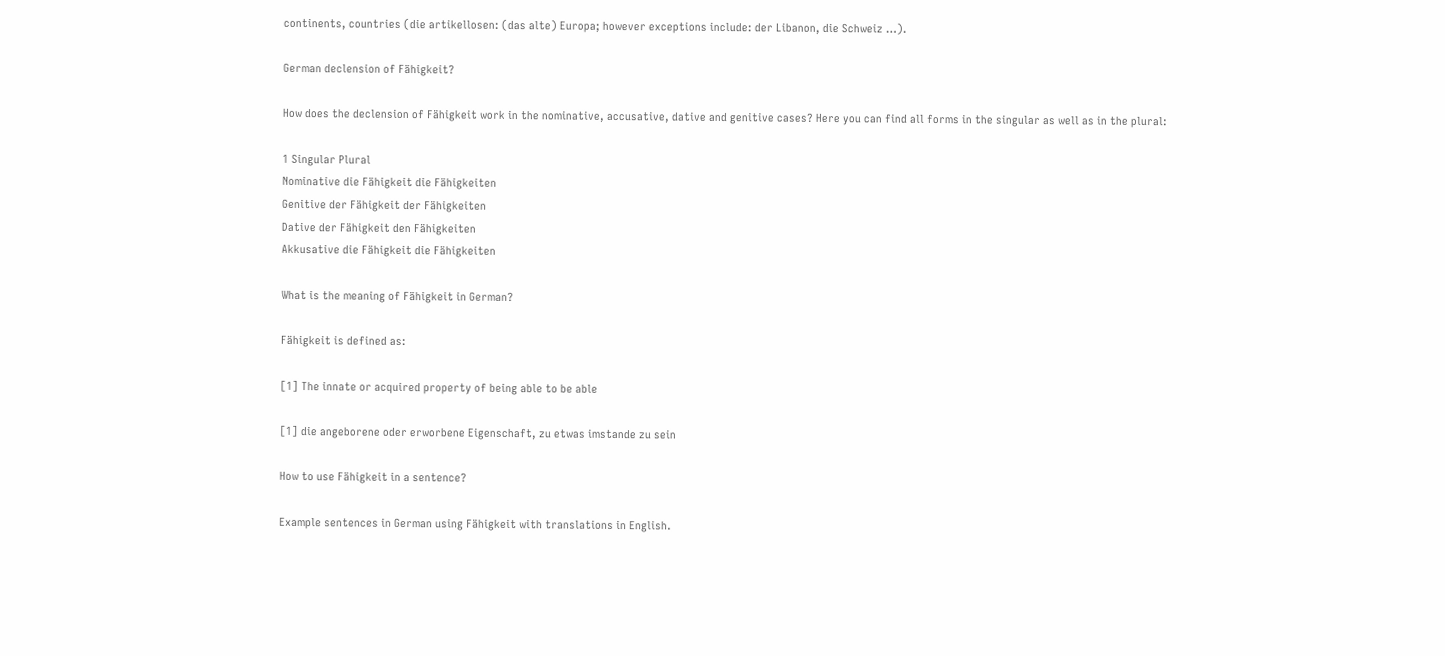continents, countries (die artikellosen: (das alte) Europa; however exceptions include: der Libanon, die Schweiz …).

German declension of Fähigkeit?

How does the declension of Fähigkeit work in the nominative, accusative, dative and genitive cases? Here you can find all forms in the singular as well as in the plural:

1 Singular Plural
Nominative die Fähigkeit die Fähigkeiten
Genitive der Fähigkeit der Fähigkeiten
Dative der Fähigkeit den Fähigkeiten
Akkusative die Fähigkeit die Fähigkeiten

What is the meaning of Fähigkeit in German?

Fähigkeit is defined as:

[1] The innate or acquired property of being able to be able

[1] die angeborene oder erworbene Eigenschaft, zu etwas imstande zu sein

How to use Fähigkeit in a sentence?

Example sentences in German using Fähigkeit with translations in English.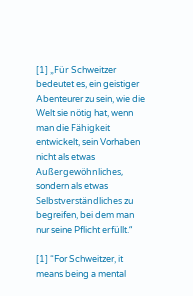[1] „Für Schweitzer bedeutet es, ein geistiger Abenteurer zu sein, wie die Welt sie nötig hat, wenn man die Fähigkeit entwickelt, sein Vorhaben nicht als etwas Außergewöhnliches, sondern als etwas Selbstverständliches zu begreifen, bei dem man nur seine Pflicht erfüllt.“

[1] “For Schweitzer, it means being a mental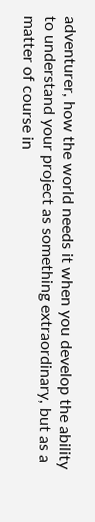adventurer, how the world needs it when you develop the ability to understand your project as something extraordinary, but as a matter of course in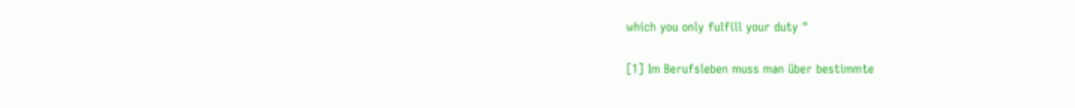which you only fulfill your duty "

[1] Im Berufsleben muss man über bestimmte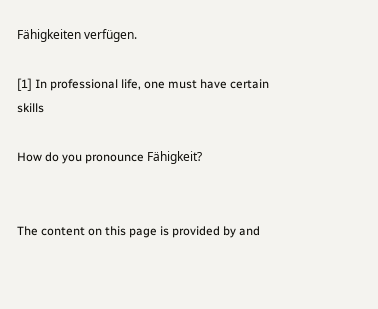Fähigkeiten verfügen.

[1] In professional life, one must have certain skills

How do you pronounce Fähigkeit?


The content on this page is provided by and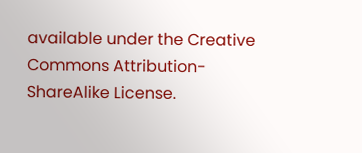available under the Creative Commons Attribution-ShareAlike License.